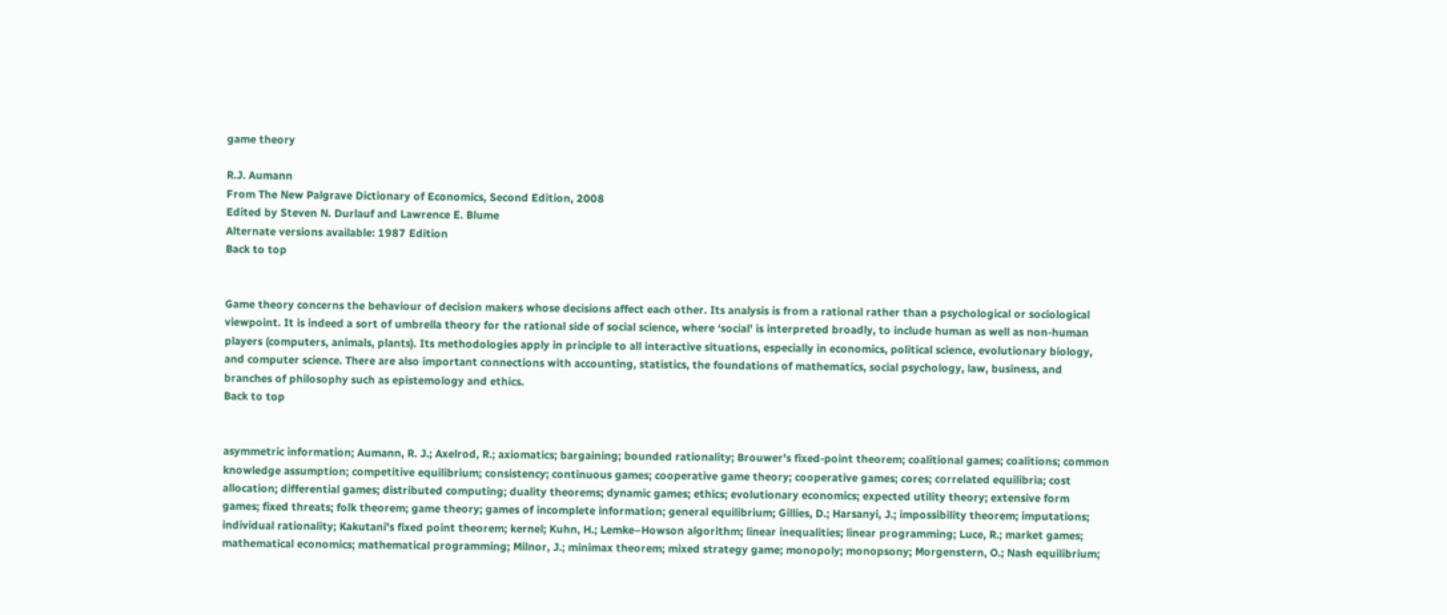game theory

R.J. Aumann
From The New Palgrave Dictionary of Economics, Second Edition, 2008
Edited by Steven N. Durlauf and Lawrence E. Blume
Alternate versions available: 1987 Edition
Back to top


Game theory concerns the behaviour of decision makers whose decisions affect each other. Its analysis is from a rational rather than a psychological or sociological viewpoint. It is indeed a sort of umbrella theory for the rational side of social science, where ‘social’ is interpreted broadly, to include human as well as non-human players (computers, animals, plants). Its methodologies apply in principle to all interactive situations, especially in economics, political science, evolutionary biology, and computer science. There are also important connections with accounting, statistics, the foundations of mathematics, social psychology, law, business, and branches of philosophy such as epistemology and ethics.
Back to top


asymmetric information; Aumann, R. J.; Axelrod, R.; axiomatics; bargaining; bounded rationality; Brouwer's fixed-point theorem; coalitional games; coalitions; common knowledge assumption; competitive equilibrium; consistency; continuous games; cooperative game theory; cooperative games; cores; correlated equilibria; cost allocation; differential games; distributed computing; duality theorems; dynamic games; ethics; evolutionary economics; expected utility theory; extensive form games; fixed threats; folk theorem; game theory; games of incomplete information; general equilibrium; Gillies, D.; Harsanyi, J.; impossibility theorem; imputations; individual rationality; Kakutani's fixed point theorem; kernel; Kuhn, H.; Lemke–Howson algorithm; linear inequalities; linear programming; Luce, R.; market games; mathematical economics; mathematical programming; Milnor, J.; minimax theorem; mixed strategy game; monopoly; monopsony; Morgenstern, O.; Nash equilibrium;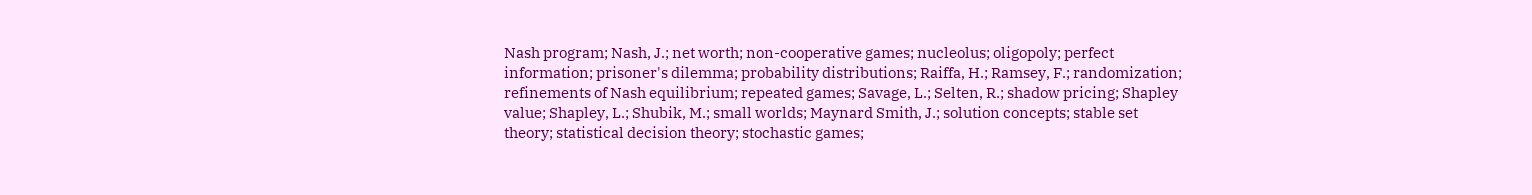Nash program; Nash, J.; net worth; non-cooperative games; nucleolus; oligopoly; perfect information; prisoner's dilemma; probability distributions; Raiffa, H.; Ramsey, F.; randomization; refinements of Nash equilibrium; repeated games; Savage, L.; Selten, R.; shadow pricing; Shapley value; Shapley, L.; Shubik, M.; small worlds; Maynard Smith, J.; solution concepts; stable set theory; statistical decision theory; stochastic games;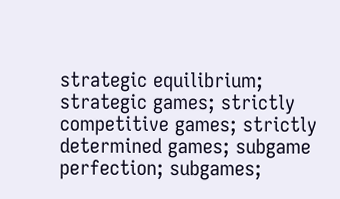strategic equilibrium; strategic games; strictly competitive games; strictly determined games; subgame perfection; subgames;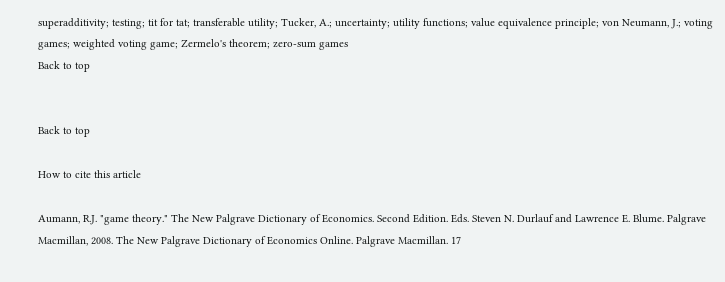superadditivity; testing; tit for tat; transferable utility; Tucker, A.; uncertainty; utility functions; value equivalence principle; von Neumann, J.; voting games; weighted voting game; Zermelo's theorem; zero-sum games
Back to top


Back to top

How to cite this article

Aumann, R.J. "game theory." The New Palgrave Dictionary of Economics. Second Edition. Eds. Steven N. Durlauf and Lawrence E. Blume. Palgrave Macmillan, 2008. The New Palgrave Dictionary of Economics Online. Palgrave Macmillan. 17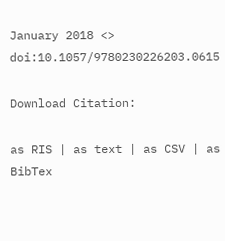January 2018 <> doi:10.1057/9780230226203.0615

Download Citation:

as RIS | as text | as CSV | as BibTex